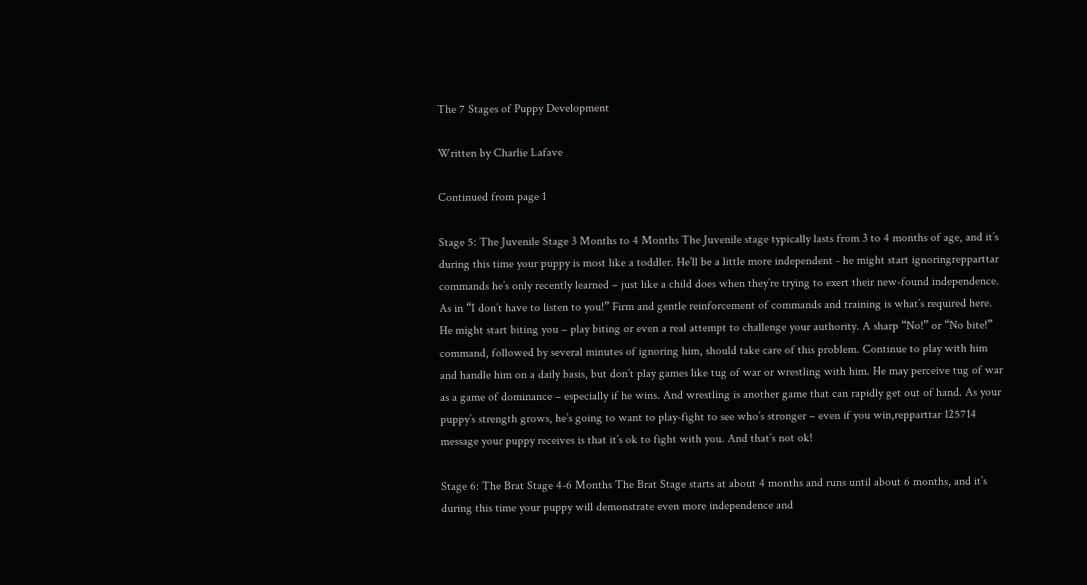The 7 Stages of Puppy Development

Written by Charlie Lafave

Continued from page 1

Stage 5: The Juvenile Stage 3 Months to 4 Months The Juvenile stage typically lasts from 3 to 4 months of age, and it’s during this time your puppy is most like a toddler. He’ll be a little more independent - he might start ignoringrepparttar commands he’s only recently learned – just like a child does when they’re trying to exert their new-found independence. As in “I don’t have to listen to you!” Firm and gentle reinforcement of commands and training is what’s required here. He might start biting you – play biting or even a real attempt to challenge your authority. A sharp “No!” or “No bite!” command, followed by several minutes of ignoring him, should take care of this problem. Continue to play with him and handle him on a daily basis, but don’t play games like tug of war or wrestling with him. He may perceive tug of war as a game of dominance – especially if he wins. And wrestling is another game that can rapidly get out of hand. As your puppy’s strength grows, he’s going to want to play-fight to see who’s stronger – even if you win,repparttar 125714 message your puppy receives is that it’s ok to fight with you. And that’s not ok!

Stage 6: The Brat Stage 4-6 Months The Brat Stage starts at about 4 months and runs until about 6 months, and it’s during this time your puppy will demonstrate even more independence and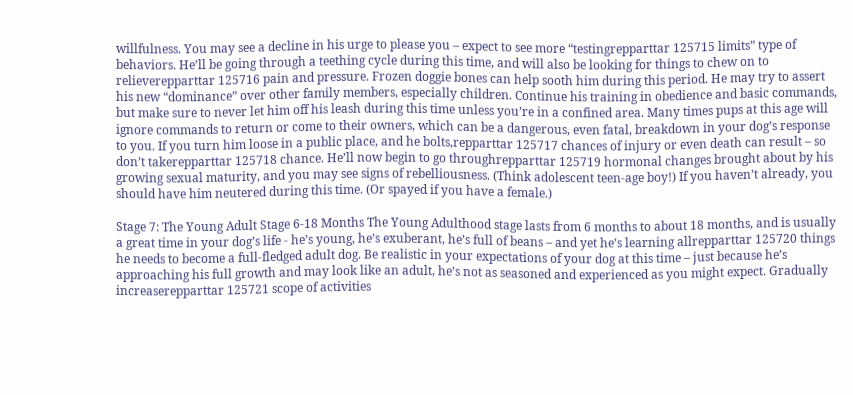willfulness. You may see a decline in his urge to please you – expect to see more “testingrepparttar 125715 limits” type of behaviors. He’ll be going through a teething cycle during this time, and will also be looking for things to chew on to relieverepparttar 125716 pain and pressure. Frozen doggie bones can help sooth him during this period. He may try to assert his new “dominance” over other family members, especially children. Continue his training in obedience and basic commands, but make sure to never let him off his leash during this time unless you’re in a confined area. Many times pups at this age will ignore commands to return or come to their owners, which can be a dangerous, even fatal, breakdown in your dog’s response to you. If you turn him loose in a public place, and he bolts,repparttar 125717 chances of injury or even death can result – so don’t takerepparttar 125718 chance. He’ll now begin to go throughrepparttar 125719 hormonal changes brought about by his growing sexual maturity, and you may see signs of rebelliousness. (Think adolescent teen-age boy!) If you haven’t already, you should have him neutered during this time. (Or spayed if you have a female.)

Stage 7: The Young Adult Stage 6-18 Months The Young Adulthood stage lasts from 6 months to about 18 months, and is usually a great time in your dog’s life - he’s young, he’s exuberant, he’s full of beans – and yet he’s learning allrepparttar 125720 things he needs to become a full-fledged adult dog. Be realistic in your expectations of your dog at this time – just because he’s approaching his full growth and may look like an adult, he’s not as seasoned and experienced as you might expect. Gradually increaserepparttar 125721 scope of activities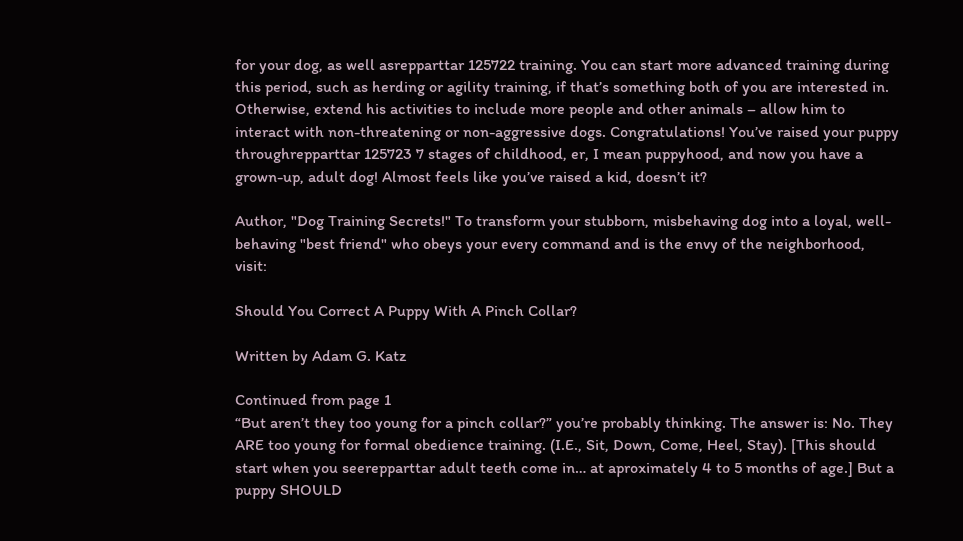for your dog, as well asrepparttar 125722 training. You can start more advanced training during this period, such as herding or agility training, if that’s something both of you are interested in. Otherwise, extend his activities to include more people and other animals – allow him to interact with non-threatening or non-aggressive dogs. Congratulations! You’ve raised your puppy throughrepparttar 125723 7 stages of childhood, er, I mean puppyhood, and now you have a grown-up, adult dog! Almost feels like you’ve raised a kid, doesn’t it?

Author, "Dog Training Secrets!" To transform your stubborn, misbehaving dog into a loyal, well-behaving "best friend" who obeys your every command and is the envy of the neighborhood, visit:

Should You Correct A Puppy With A Pinch Collar?

Written by Adam G. Katz

Continued from page 1
“But aren’t they too young for a pinch collar?” you’re probably thinking. The answer is: No. They ARE too young for formal obedience training. (I.E., Sit, Down, Come, Heel, Stay). [This should start when you seerepparttar adult teeth come in… at aproximately 4 to 5 months of age.] But a puppy SHOULD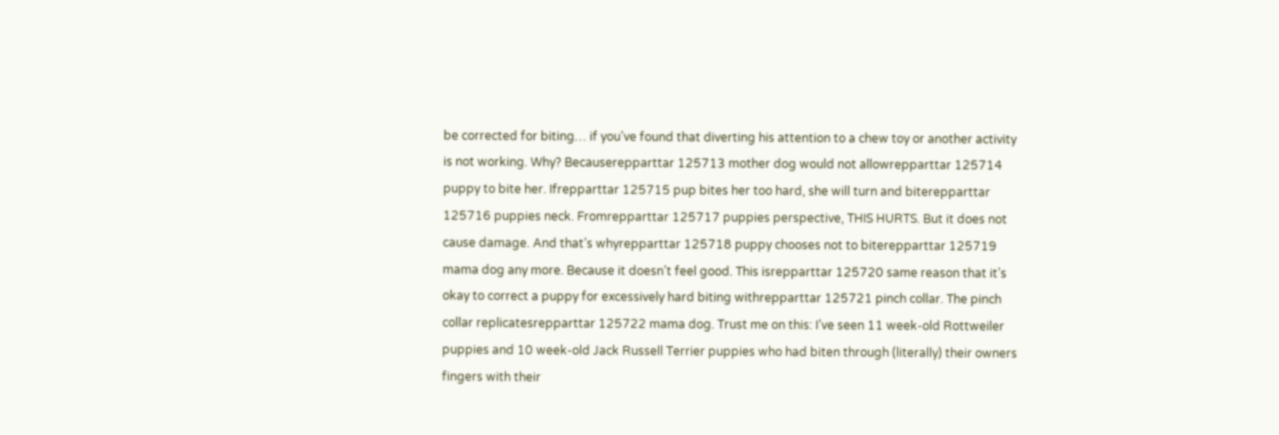be corrected for biting… if you’ve found that diverting his attention to a chew toy or another activity is not working. Why? Becauserepparttar 125713 mother dog would not allowrepparttar 125714 puppy to bite her. Ifrepparttar 125715 pup bites her too hard, she will turn and biterepparttar 125716 puppies neck. Fromrepparttar 125717 puppies perspective, THIS HURTS. But it does not cause damage. And that’s whyrepparttar 125718 puppy chooses not to biterepparttar 125719 mama dog any more. Because it doesn’t feel good. This isrepparttar 125720 same reason that it’s okay to correct a puppy for excessively hard biting withrepparttar 125721 pinch collar. The pinch collar replicatesrepparttar 125722 mama dog. Trust me on this: I’ve seen 11 week-old Rottweiler puppies and 10 week-old Jack Russell Terrier puppies who had biten through (literally) their owners fingers with their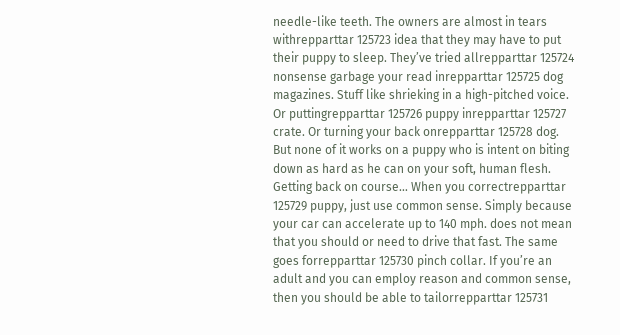needle-like teeth. The owners are almost in tears withrepparttar 125723 idea that they may have to put their puppy to sleep. They’ve tried allrepparttar 125724 nonsense garbage your read inrepparttar 125725 dog magazines. Stuff like shrieking in a high-pitched voice. Or puttingrepparttar 125726 puppy inrepparttar 125727 crate. Or turning your back onrepparttar 125728 dog. But none of it works on a puppy who is intent on biting down as hard as he can on your soft, human flesh. Getting back on course… When you correctrepparttar 125729 puppy, just use common sense. Simply because your car can accelerate up to 140 mph. does not mean that you should or need to drive that fast. The same goes forrepparttar 125730 pinch collar. If you’re an adult and you can employ reason and common sense, then you should be able to tailorrepparttar 125731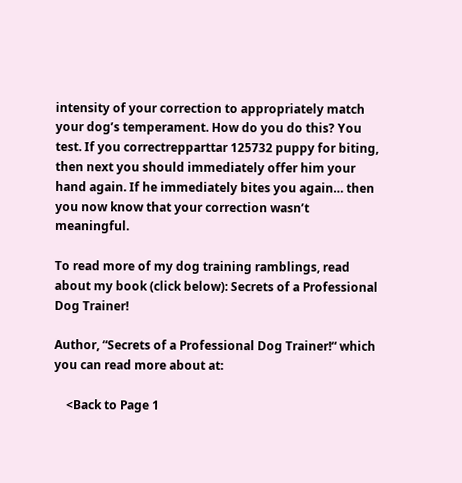intensity of your correction to appropriately match your dog’s temperament. How do you do this? You test. If you correctrepparttar 125732 puppy for biting, then next you should immediately offer him your hand again. If he immediately bites you again… then you now know that your correction wasn’t meaningful.

To read more of my dog training ramblings, read about my book (click below): Secrets of a Professional Dog Trainer!

Author, “Secrets of a Professional Dog Trainer!“ which you can read more about at:

    <Back to Page 1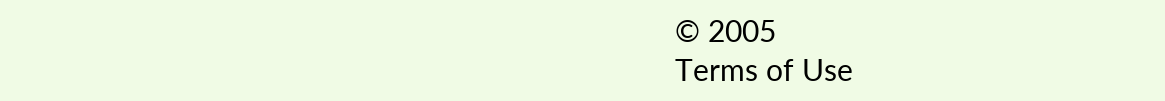© 2005
Terms of Use